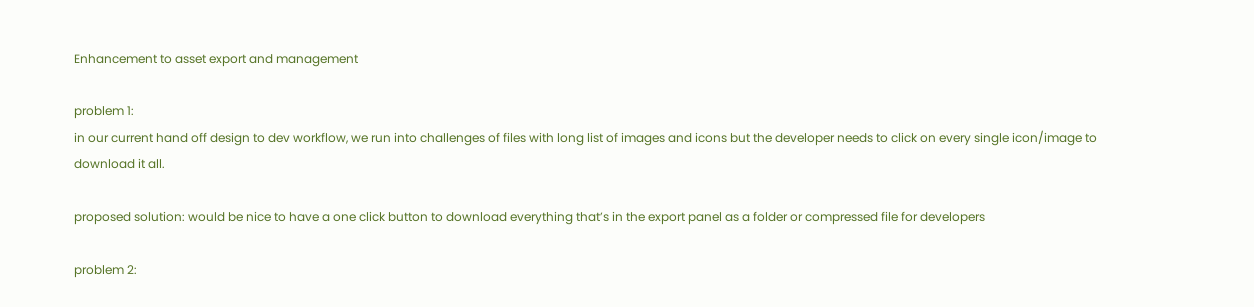Enhancement to asset export and management

problem 1:
in our current hand off design to dev workflow, we run into challenges of files with long list of images and icons but the developer needs to click on every single icon/image to download it all.

proposed solution: would be nice to have a one click button to download everything that’s in the export panel as a folder or compressed file for developers

problem 2: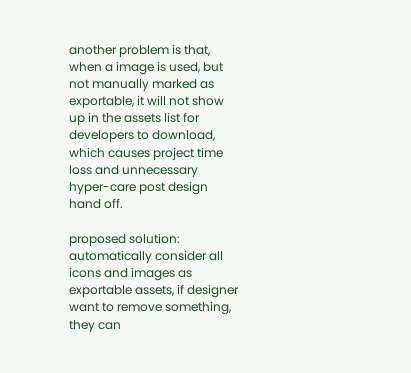another problem is that, when a image is used, but not manually marked as exportable, it will not show up in the assets list for developers to download, which causes project time loss and unnecessary hyper-care post design hand off.

proposed solution: automatically consider all icons and images as exportable assets, if designer want to remove something, they can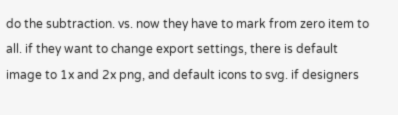do the subtraction. vs. now they have to mark from zero item to all. if they want to change export settings, there is default image to 1x and 2x png, and default icons to svg. if designers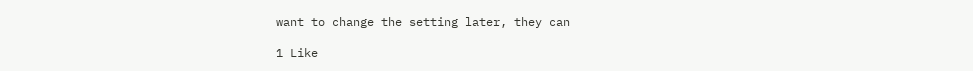want to change the setting later, they can

1 Like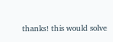thanks! this would solve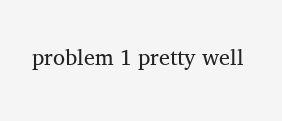problem 1 pretty well